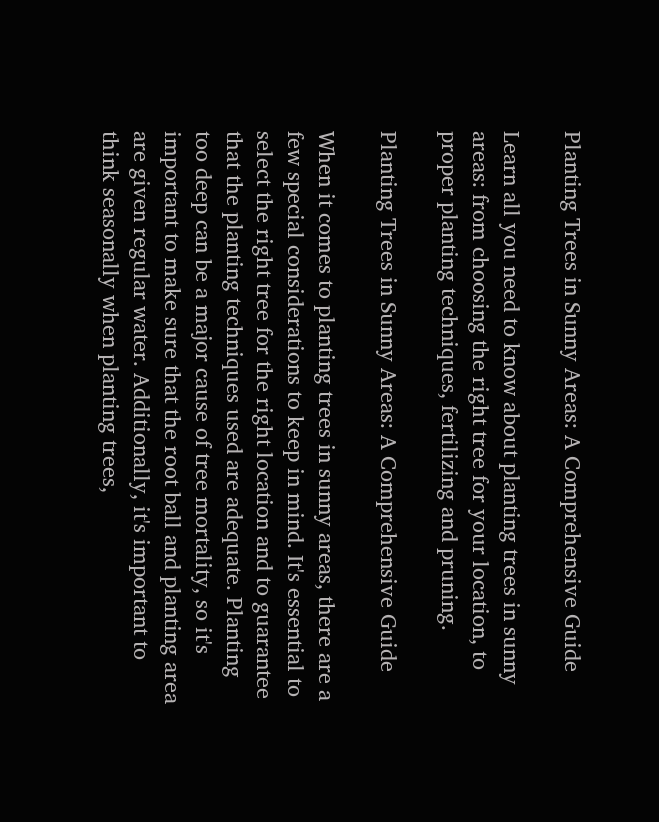Planting Trees in Sunny Areas: A Comprehensive Guide

Learn all you need to know about planting trees in sunny areas: from choosing the right tree for your location, to proper planting techniques, fertilizing and pruning.

Planting Trees in Sunny Areas: A Comprehensive Guide

When it comes to planting trees in sunny areas, there are a few special considerations to keep in mind. It's essential to select the right tree for the right location and to guarantee that the planting techniques used are adequate. Planting too deep can be a major cause of tree mortality, so it's important to make sure that the root ball and planting area are given regular water. Additionally, it's important to think seasonally when planting trees,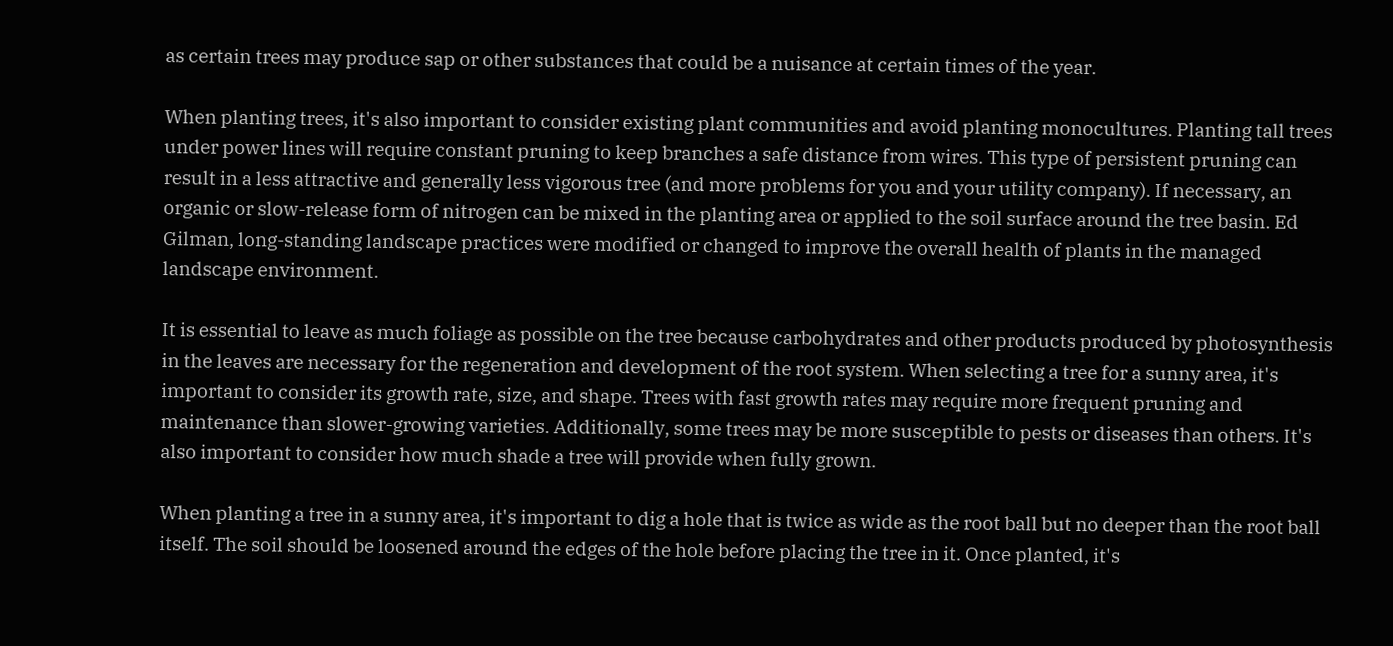as certain trees may produce sap or other substances that could be a nuisance at certain times of the year.

When planting trees, it's also important to consider existing plant communities and avoid planting monocultures. Planting tall trees under power lines will require constant pruning to keep branches a safe distance from wires. This type of persistent pruning can result in a less attractive and generally less vigorous tree (and more problems for you and your utility company). If necessary, an organic or slow-release form of nitrogen can be mixed in the planting area or applied to the soil surface around the tree basin. Ed Gilman, long-standing landscape practices were modified or changed to improve the overall health of plants in the managed landscape environment.

It is essential to leave as much foliage as possible on the tree because carbohydrates and other products produced by photosynthesis in the leaves are necessary for the regeneration and development of the root system. When selecting a tree for a sunny area, it's important to consider its growth rate, size, and shape. Trees with fast growth rates may require more frequent pruning and maintenance than slower-growing varieties. Additionally, some trees may be more susceptible to pests or diseases than others. It's also important to consider how much shade a tree will provide when fully grown.

When planting a tree in a sunny area, it's important to dig a hole that is twice as wide as the root ball but no deeper than the root ball itself. The soil should be loosened around the edges of the hole before placing the tree in it. Once planted, it's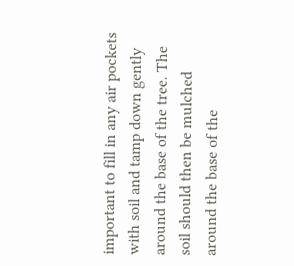important to fill in any air pockets with soil and tamp down gently around the base of the tree. The soil should then be mulched around the base of the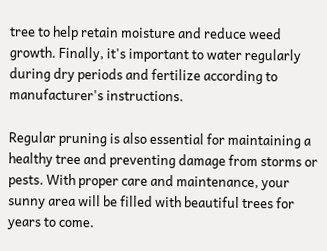tree to help retain moisture and reduce weed growth. Finally, it's important to water regularly during dry periods and fertilize according to manufacturer's instructions.

Regular pruning is also essential for maintaining a healthy tree and preventing damage from storms or pests. With proper care and maintenance, your sunny area will be filled with beautiful trees for years to come.